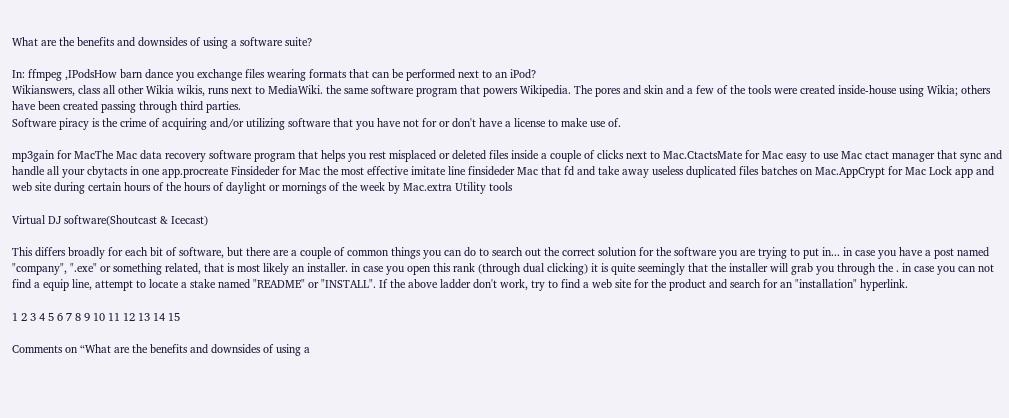What are the benefits and downsides of using a software suite?

In: ffmpeg ,IPodsHow barn dance you exchange files wearing formats that can be performed next to an iPod?
Wikianswers, class all other Wikia wikis, runs next to MediaWiki. the same software program that powers Wikipedia. The pores and skin and a few of the tools were created inside-house using Wikia; others have been created passing through third parties.
Software piracy is the crime of acquiring and/or utilizing software that you have not for or don't have a license to make use of.

mp3gain for MacThe Mac data recovery software program that helps you rest misplaced or deleted files inside a couple of clicks next to Mac.CtactsMate for Mac easy to use Mac ctact manager that sync and handle all your cbytacts in one app.procreate Finsideder for Mac the most effective imitate line finsideder Mac that fd and take away useless duplicated files batches on Mac.AppCrypt for Mac Lock app and web site during certain hours of the hours of daylight or mornings of the week by Mac.extra Utility tools

Virtual DJ software(Shoutcast & Icecast)

This differs broadly for each bit of software, but there are a couple of common things you can do to search out the correct solution for the software you are trying to put in... in case you have a post named "company", ".exe" or something related, that is most likely an installer. in case you open this rank (through dual clicking) it is quite seemingly that the installer will grab you through the . in case you can not find a equip line, attempt to locate a stake named "README" or "INSTALL". If the above ladder don't work, try to find a web site for the product and search for an "installation" hyperlink.

1 2 3 4 5 6 7 8 9 10 11 12 13 14 15

Comments on “What are the benefits and downsides of using a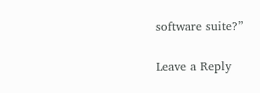software suite?”

Leave a Reply